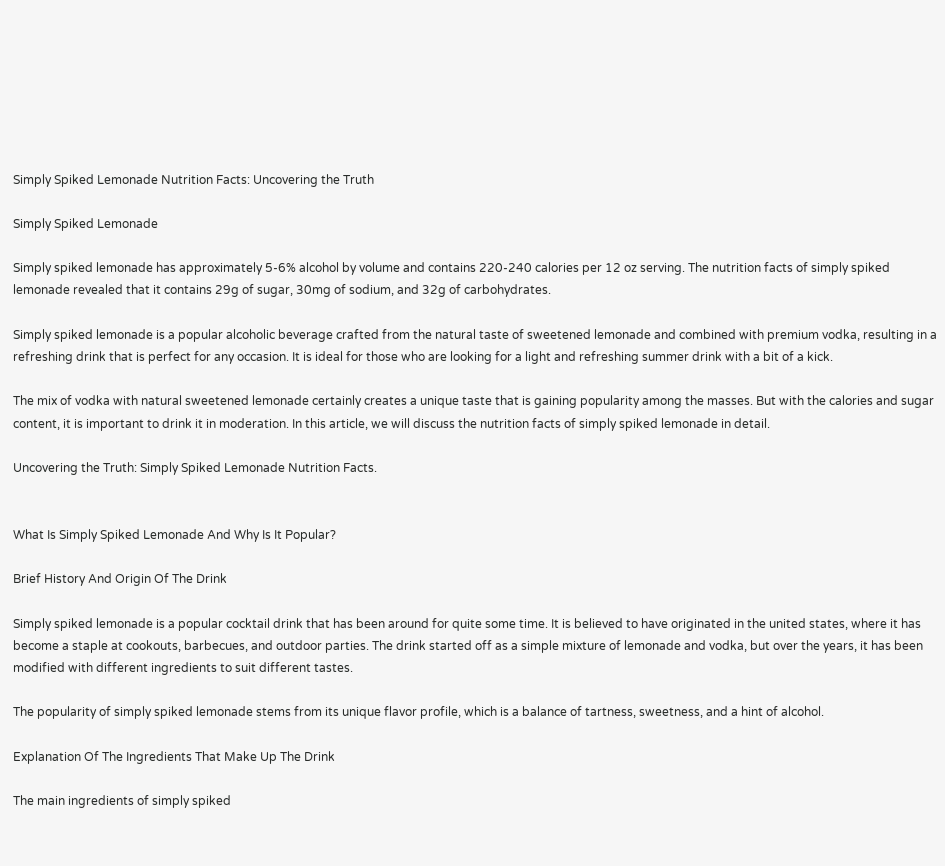Simply Spiked Lemonade Nutrition Facts: Uncovering the Truth

Simply Spiked Lemonade

Simply spiked lemonade has approximately 5-6% alcohol by volume and contains 220-240 calories per 12 oz serving. The nutrition facts of simply spiked lemonade revealed that it contains 29g of sugar, 30mg of sodium, and 32g of carbohydrates.

Simply spiked lemonade is a popular alcoholic beverage crafted from the natural taste of sweetened lemonade and combined with premium vodka, resulting in a refreshing drink that is perfect for any occasion. It is ideal for those who are looking for a light and refreshing summer drink with a bit of a kick.

The mix of vodka with natural sweetened lemonade certainly creates a unique taste that is gaining popularity among the masses. But with the calories and sugar content, it is important to drink it in moderation. In this article, we will discuss the nutrition facts of simply spiked lemonade in detail.

Uncovering the Truth: Simply Spiked Lemonade Nutrition Facts.


What Is Simply Spiked Lemonade And Why Is It Popular?

Brief History And Origin Of The Drink

Simply spiked lemonade is a popular cocktail drink that has been around for quite some time. It is believed to have originated in the united states, where it has become a staple at cookouts, barbecues, and outdoor parties. The drink started off as a simple mixture of lemonade and vodka, but over the years, it has been modified with different ingredients to suit different tastes.

The popularity of simply spiked lemonade stems from its unique flavor profile, which is a balance of tartness, sweetness, and a hint of alcohol.

Explanation Of The Ingredients That Make Up The Drink

The main ingredients of simply spiked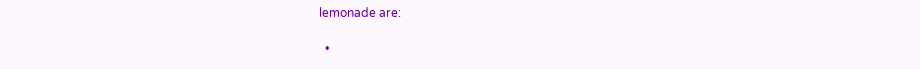lemonade are:

  •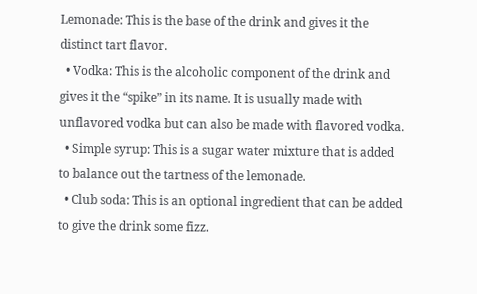Lemonade: This is the base of the drink and gives it the distinct tart flavor.
  • Vodka: This is the alcoholic component of the drink and gives it the “spike” in its name. It is usually made with unflavored vodka but can also be made with flavored vodka.
  • Simple syrup: This is a sugar water mixture that is added to balance out the tartness of the lemonade.
  • Club soda: This is an optional ingredient that can be added to give the drink some fizz.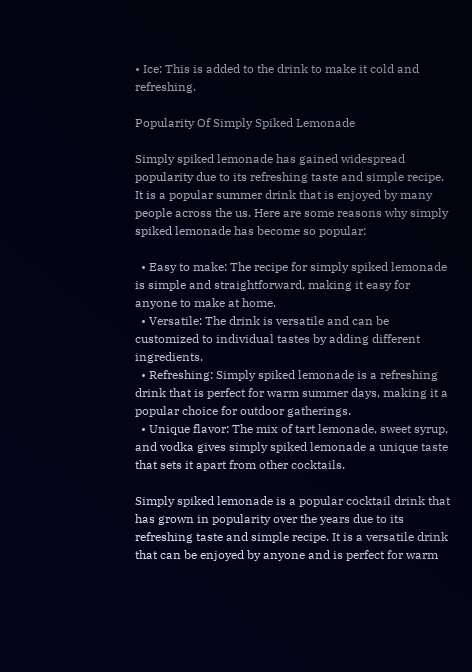• Ice: This is added to the drink to make it cold and refreshing.

Popularity Of Simply Spiked Lemonade

Simply spiked lemonade has gained widespread popularity due to its refreshing taste and simple recipe. It is a popular summer drink that is enjoyed by many people across the us. Here are some reasons why simply spiked lemonade has become so popular:

  • Easy to make: The recipe for simply spiked lemonade is simple and straightforward, making it easy for anyone to make at home.
  • Versatile: The drink is versatile and can be customized to individual tastes by adding different ingredients.
  • Refreshing: Simply spiked lemonade is a refreshing drink that is perfect for warm summer days, making it a popular choice for outdoor gatherings.
  • Unique flavor: The mix of tart lemonade, sweet syrup, and vodka gives simply spiked lemonade a unique taste that sets it apart from other cocktails.

Simply spiked lemonade is a popular cocktail drink that has grown in popularity over the years due to its refreshing taste and simple recipe. It is a versatile drink that can be enjoyed by anyone and is perfect for warm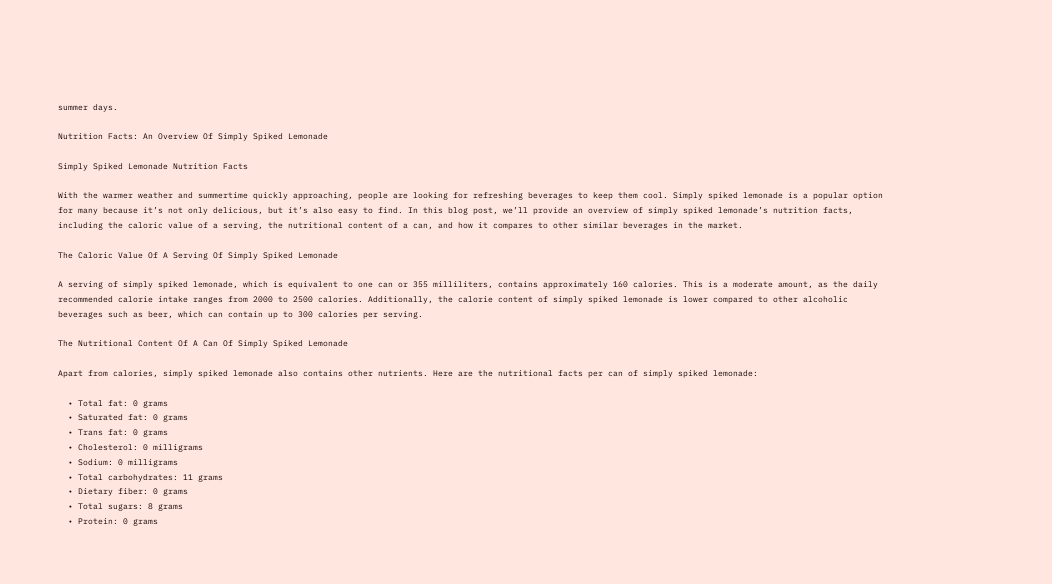summer days.

Nutrition Facts: An Overview Of Simply Spiked Lemonade

Simply Spiked Lemonade Nutrition Facts

With the warmer weather and summertime quickly approaching, people are looking for refreshing beverages to keep them cool. Simply spiked lemonade is a popular option for many because it’s not only delicious, but it’s also easy to find. In this blog post, we’ll provide an overview of simply spiked lemonade’s nutrition facts, including the caloric value of a serving, the nutritional content of a can, and how it compares to other similar beverages in the market.

The Caloric Value Of A Serving Of Simply Spiked Lemonade

A serving of simply spiked lemonade, which is equivalent to one can or 355 milliliters, contains approximately 160 calories. This is a moderate amount, as the daily recommended calorie intake ranges from 2000 to 2500 calories. Additionally, the calorie content of simply spiked lemonade is lower compared to other alcoholic beverages such as beer, which can contain up to 300 calories per serving.

The Nutritional Content Of A Can Of Simply Spiked Lemonade

Apart from calories, simply spiked lemonade also contains other nutrients. Here are the nutritional facts per can of simply spiked lemonade:

  • Total fat: 0 grams
  • Saturated fat: 0 grams
  • Trans fat: 0 grams
  • Cholesterol: 0 milligrams
  • Sodium: 0 milligrams
  • Total carbohydrates: 11 grams
  • Dietary fiber: 0 grams
  • Total sugars: 8 grams
  • Protein: 0 grams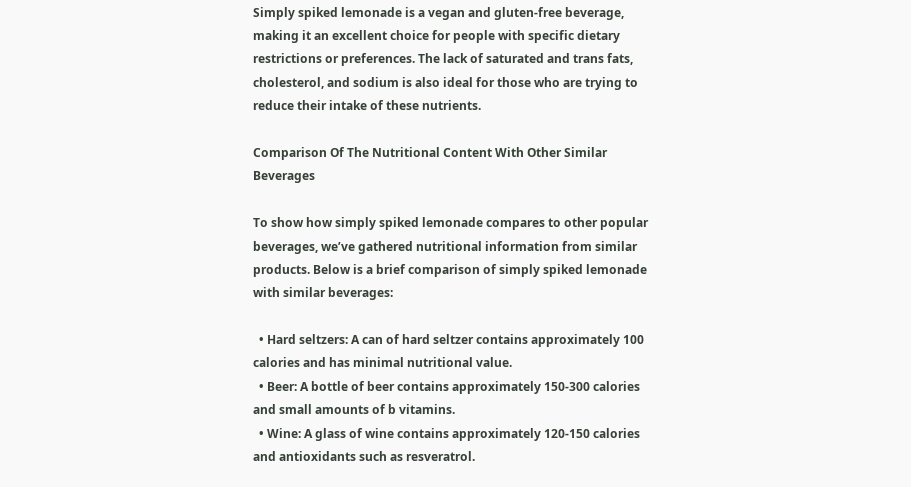Simply spiked lemonade is a vegan and gluten-free beverage, making it an excellent choice for people with specific dietary restrictions or preferences. The lack of saturated and trans fats, cholesterol, and sodium is also ideal for those who are trying to reduce their intake of these nutrients.

Comparison Of The Nutritional Content With Other Similar Beverages

To show how simply spiked lemonade compares to other popular beverages, we’ve gathered nutritional information from similar products. Below is a brief comparison of simply spiked lemonade with similar beverages:

  • Hard seltzers: A can of hard seltzer contains approximately 100 calories and has minimal nutritional value.
  • Beer: A bottle of beer contains approximately 150-300 calories and small amounts of b vitamins.
  • Wine: A glass of wine contains approximately 120-150 calories and antioxidants such as resveratrol.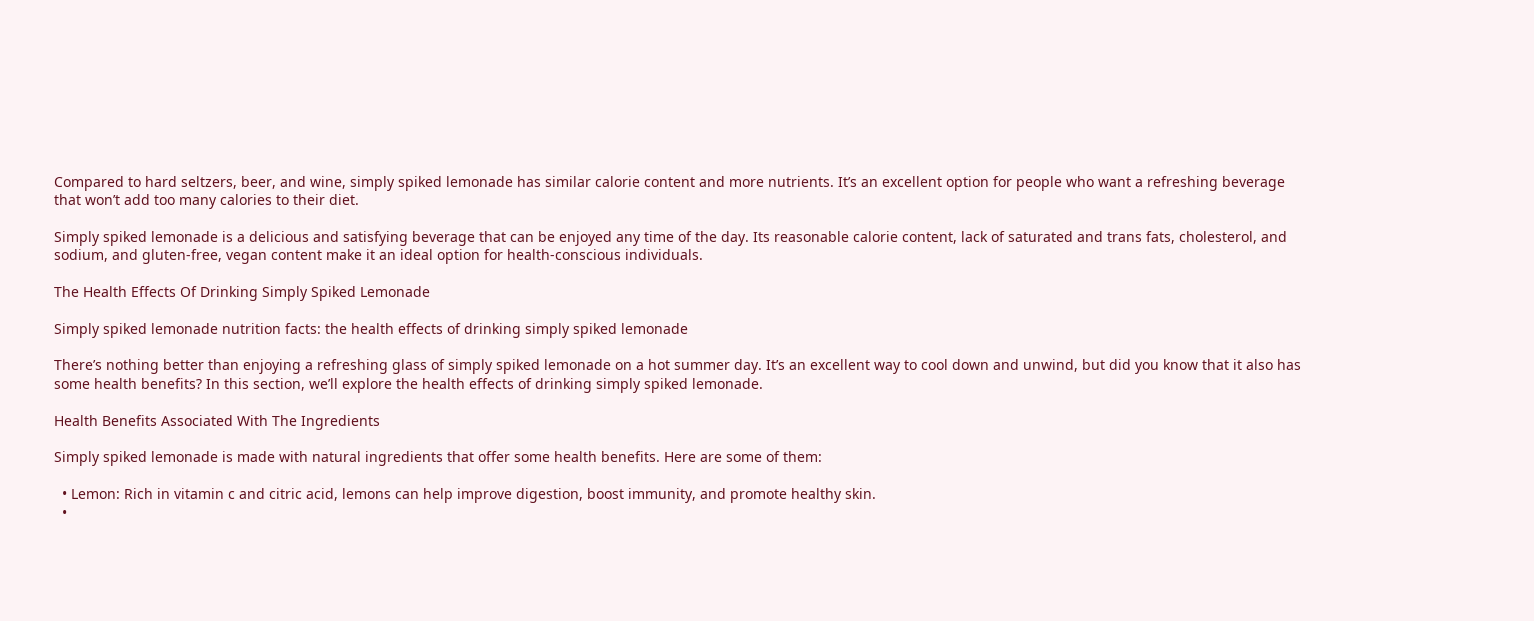Compared to hard seltzers, beer, and wine, simply spiked lemonade has similar calorie content and more nutrients. It’s an excellent option for people who want a refreshing beverage that won’t add too many calories to their diet.

Simply spiked lemonade is a delicious and satisfying beverage that can be enjoyed any time of the day. Its reasonable calorie content, lack of saturated and trans fats, cholesterol, and sodium, and gluten-free, vegan content make it an ideal option for health-conscious individuals.

The Health Effects Of Drinking Simply Spiked Lemonade

Simply spiked lemonade nutrition facts: the health effects of drinking simply spiked lemonade

There’s nothing better than enjoying a refreshing glass of simply spiked lemonade on a hot summer day. It’s an excellent way to cool down and unwind, but did you know that it also has some health benefits? In this section, we’ll explore the health effects of drinking simply spiked lemonade.

Health Benefits Associated With The Ingredients

Simply spiked lemonade is made with natural ingredients that offer some health benefits. Here are some of them:

  • Lemon: Rich in vitamin c and citric acid, lemons can help improve digestion, boost immunity, and promote healthy skin.
  •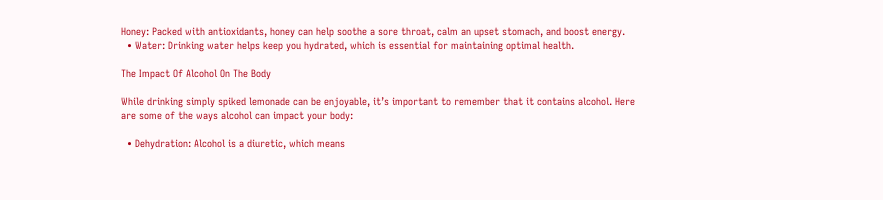Honey: Packed with antioxidants, honey can help soothe a sore throat, calm an upset stomach, and boost energy.
  • Water: Drinking water helps keep you hydrated, which is essential for maintaining optimal health.

The Impact Of Alcohol On The Body

While drinking simply spiked lemonade can be enjoyable, it’s important to remember that it contains alcohol. Here are some of the ways alcohol can impact your body:

  • Dehydration: Alcohol is a diuretic, which means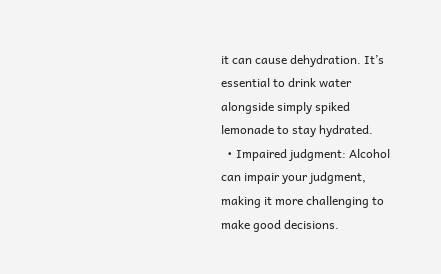it can cause dehydration. It’s essential to drink water alongside simply spiked lemonade to stay hydrated.
  • Impaired judgment: Alcohol can impair your judgment, making it more challenging to make good decisions.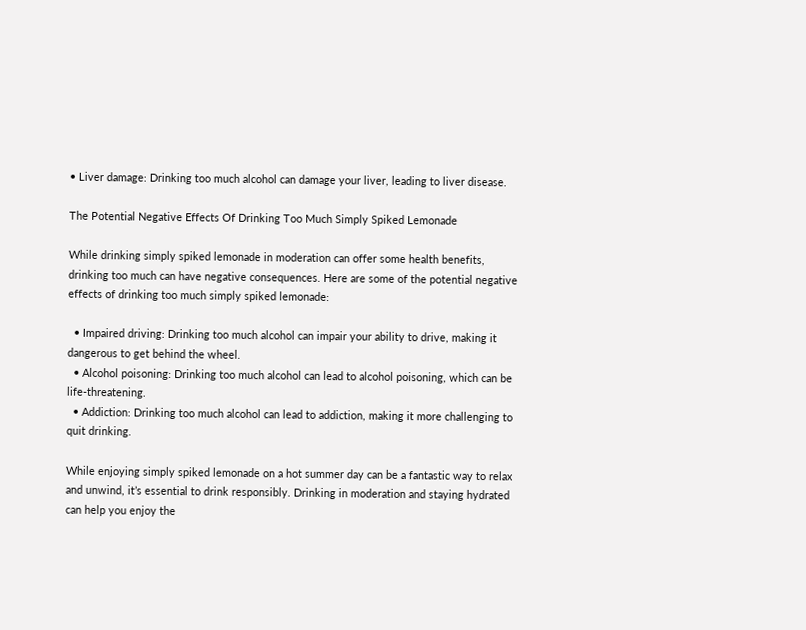• Liver damage: Drinking too much alcohol can damage your liver, leading to liver disease.

The Potential Negative Effects Of Drinking Too Much Simply Spiked Lemonade

While drinking simply spiked lemonade in moderation can offer some health benefits, drinking too much can have negative consequences. Here are some of the potential negative effects of drinking too much simply spiked lemonade:

  • Impaired driving: Drinking too much alcohol can impair your ability to drive, making it dangerous to get behind the wheel.
  • Alcohol poisoning: Drinking too much alcohol can lead to alcohol poisoning, which can be life-threatening.
  • Addiction: Drinking too much alcohol can lead to addiction, making it more challenging to quit drinking.

While enjoying simply spiked lemonade on a hot summer day can be a fantastic way to relax and unwind, it’s essential to drink responsibly. Drinking in moderation and staying hydrated can help you enjoy the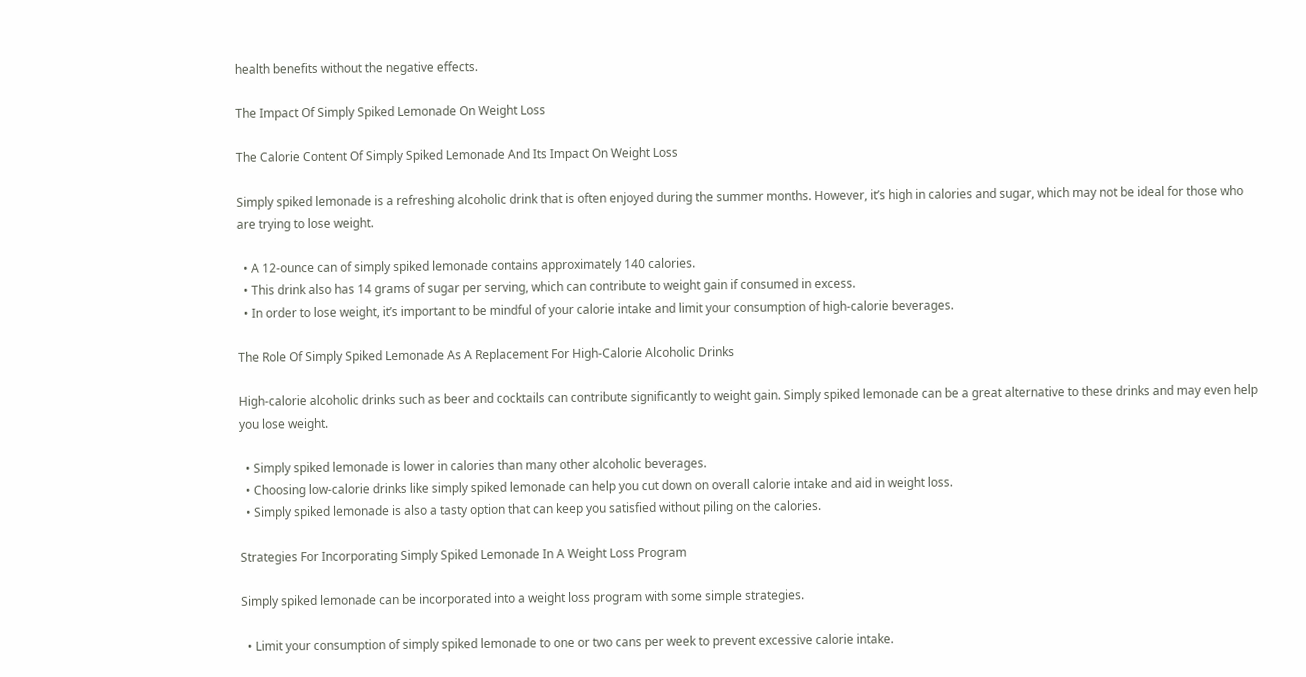health benefits without the negative effects.

The Impact Of Simply Spiked Lemonade On Weight Loss

The Calorie Content Of Simply Spiked Lemonade And Its Impact On Weight Loss

Simply spiked lemonade is a refreshing alcoholic drink that is often enjoyed during the summer months. However, it’s high in calories and sugar, which may not be ideal for those who are trying to lose weight.

  • A 12-ounce can of simply spiked lemonade contains approximately 140 calories.
  • This drink also has 14 grams of sugar per serving, which can contribute to weight gain if consumed in excess.
  • In order to lose weight, it’s important to be mindful of your calorie intake and limit your consumption of high-calorie beverages.

The Role Of Simply Spiked Lemonade As A Replacement For High-Calorie Alcoholic Drinks

High-calorie alcoholic drinks such as beer and cocktails can contribute significantly to weight gain. Simply spiked lemonade can be a great alternative to these drinks and may even help you lose weight.

  • Simply spiked lemonade is lower in calories than many other alcoholic beverages.
  • Choosing low-calorie drinks like simply spiked lemonade can help you cut down on overall calorie intake and aid in weight loss.
  • Simply spiked lemonade is also a tasty option that can keep you satisfied without piling on the calories.

Strategies For Incorporating Simply Spiked Lemonade In A Weight Loss Program

Simply spiked lemonade can be incorporated into a weight loss program with some simple strategies.

  • Limit your consumption of simply spiked lemonade to one or two cans per week to prevent excessive calorie intake.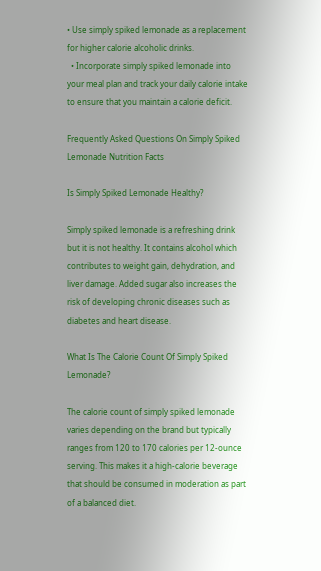• Use simply spiked lemonade as a replacement for higher calorie alcoholic drinks.
  • Incorporate simply spiked lemonade into your meal plan and track your daily calorie intake to ensure that you maintain a calorie deficit.

Frequently Asked Questions On Simply Spiked Lemonade Nutrition Facts

Is Simply Spiked Lemonade Healthy?

Simply spiked lemonade is a refreshing drink but it is not healthy. It contains alcohol which contributes to weight gain, dehydration, and liver damage. Added sugar also increases the risk of developing chronic diseases such as diabetes and heart disease.

What Is The Calorie Count Of Simply Spiked Lemonade?

The calorie count of simply spiked lemonade varies depending on the brand but typically ranges from 120 to 170 calories per 12-ounce serving. This makes it a high-calorie beverage that should be consumed in moderation as part of a balanced diet.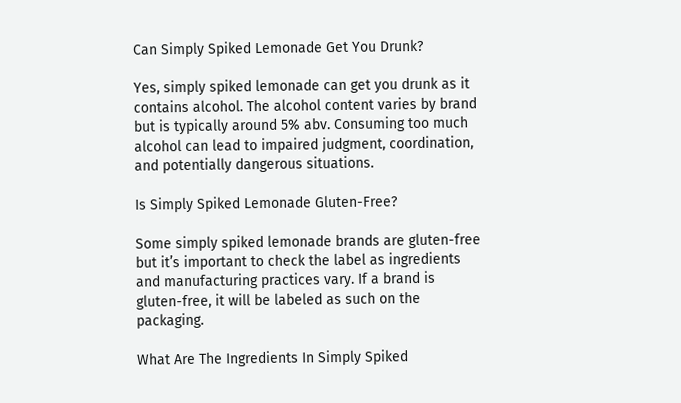Can Simply Spiked Lemonade Get You Drunk?

Yes, simply spiked lemonade can get you drunk as it contains alcohol. The alcohol content varies by brand but is typically around 5% abv. Consuming too much alcohol can lead to impaired judgment, coordination, and potentially dangerous situations.

Is Simply Spiked Lemonade Gluten-Free?

Some simply spiked lemonade brands are gluten-free but it’s important to check the label as ingredients and manufacturing practices vary. If a brand is gluten-free, it will be labeled as such on the packaging.

What Are The Ingredients In Simply Spiked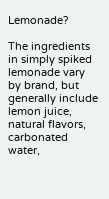Lemonade?

The ingredients in simply spiked lemonade vary by brand, but generally include lemon juice, natural flavors, carbonated water,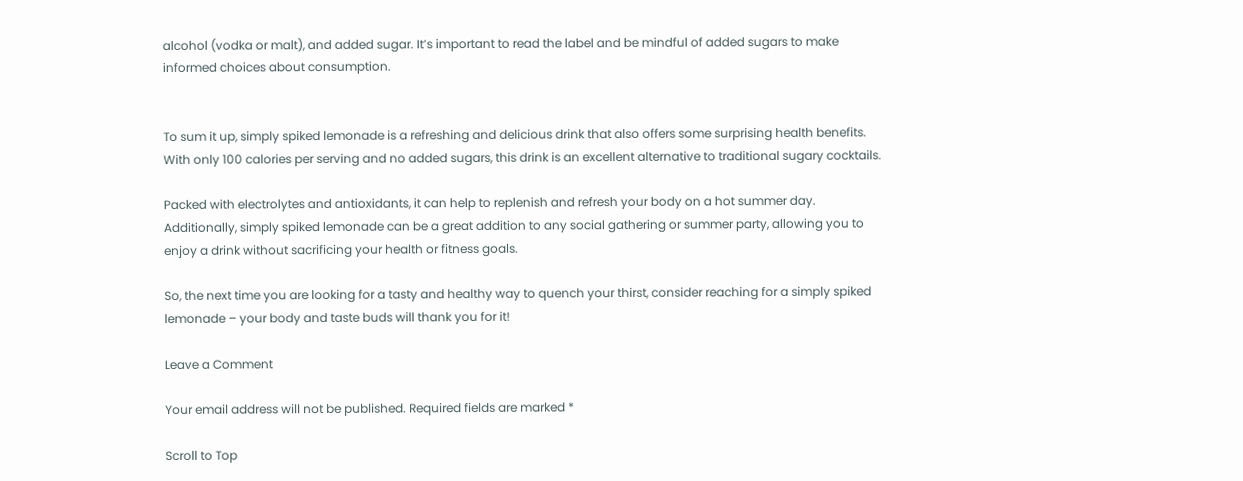alcohol (vodka or malt), and added sugar. It’s important to read the label and be mindful of added sugars to make informed choices about consumption.


To sum it up, simply spiked lemonade is a refreshing and delicious drink that also offers some surprising health benefits. With only 100 calories per serving and no added sugars, this drink is an excellent alternative to traditional sugary cocktails.

Packed with electrolytes and antioxidants, it can help to replenish and refresh your body on a hot summer day. Additionally, simply spiked lemonade can be a great addition to any social gathering or summer party, allowing you to enjoy a drink without sacrificing your health or fitness goals.

So, the next time you are looking for a tasty and healthy way to quench your thirst, consider reaching for a simply spiked lemonade – your body and taste buds will thank you for it!

Leave a Comment

Your email address will not be published. Required fields are marked *

Scroll to Top